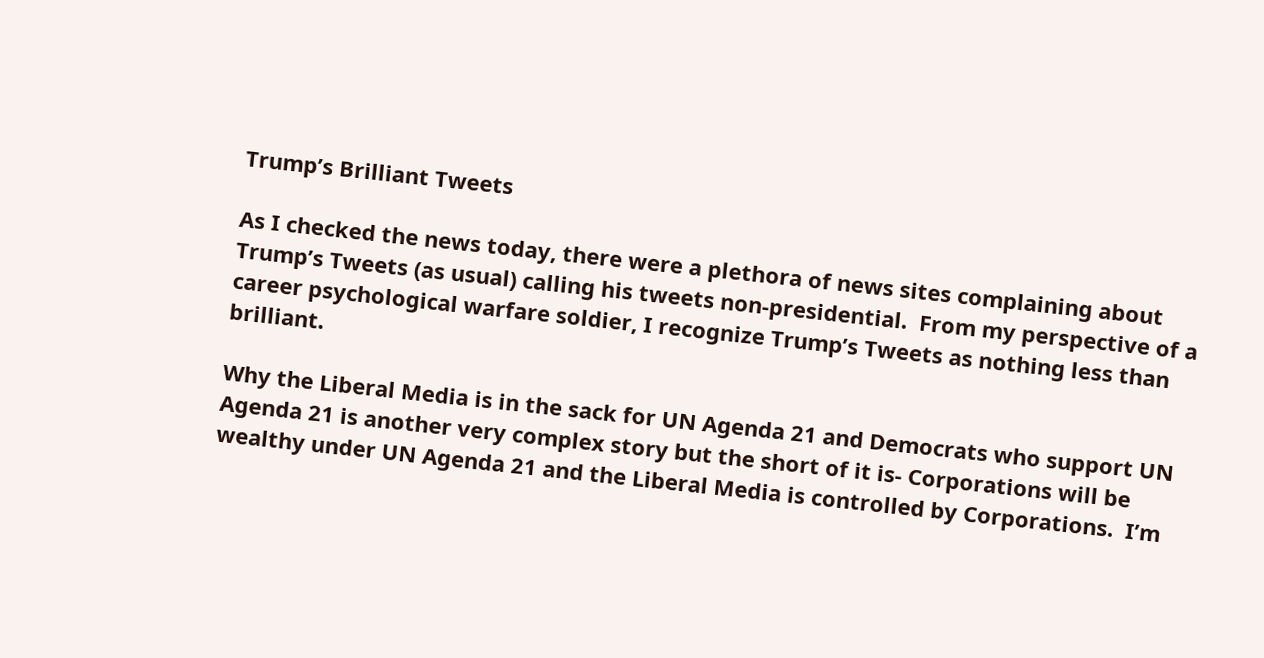Trump’s Brilliant Tweets

As I checked the news today, there were a plethora of news sites complaining about Trump’s Tweets (as usual) calling his tweets non-presidential.  From my perspective of a career psychological warfare soldier, I recognize Trump’s Tweets as nothing less than brilliant.

Why the Liberal Media is in the sack for UN Agenda 21 and Democrats who support UN Agenda 21 is another very complex story but the short of it is- Corporations will be wealthy under UN Agenda 21 and the Liberal Media is controlled by Corporations.  I’m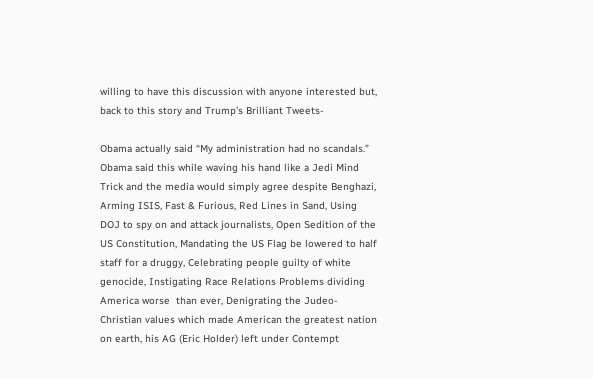willing to have this discussion with anyone interested but, back to this story and Trump’s Brilliant Tweets-

Obama actually said “My administration had no scandals.”  Obama said this while waving his hand like a Jedi Mind Trick and the media would simply agree despite Benghazi, Arming ISIS, Fast & Furious, Red Lines in Sand, Using DOJ to spy on and attack journalists, Open Sedition of the US Constitution, Mandating the US Flag be lowered to half staff for a druggy, Celebrating people guilty of white genocide, Instigating Race Relations Problems dividing America worse  than ever, Denigrating the Judeo-Christian values which made American the greatest nation on earth, his AG (Eric Holder) left under Contempt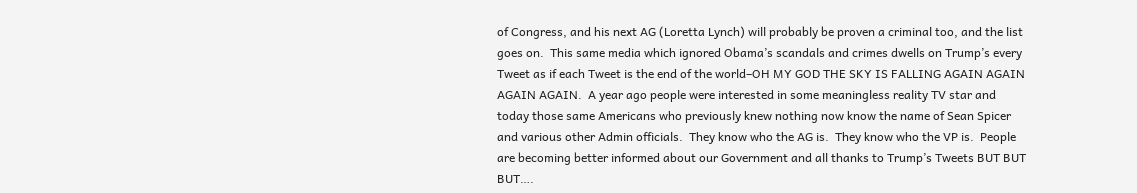of Congress, and his next AG (Loretta Lynch) will probably be proven a criminal too, and the list goes on.  This same media which ignored Obama’s scandals and crimes dwells on Trump’s every Tweet as if each Tweet is the end of the world–OH MY GOD THE SKY IS FALLING AGAIN AGAIN AGAIN AGAIN.  A year ago people were interested in some meaningless reality TV star and today those same Americans who previously knew nothing now know the name of Sean Spicer and various other Admin officials.  They know who the AG is.  They know who the VP is.  People are becoming better informed about our Government and all thanks to Trump’s Tweets BUT BUT BUT….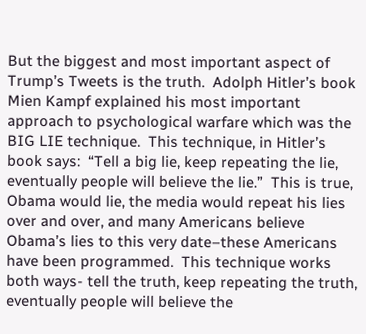But the biggest and most important aspect of Trump’s Tweets is the truth.  Adolph Hitler’s book Mien Kampf explained his most important approach to psychological warfare which was the BIG LIE technique.  This technique, in Hitler’s book says:  “Tell a big lie, keep repeating the lie, eventually people will believe the lie.”  This is true, Obama would lie, the media would repeat his lies over and over, and many Americans believe Obama’s lies to this very date–these Americans have been programmed.  This technique works both ways- tell the truth, keep repeating the truth, eventually people will believe the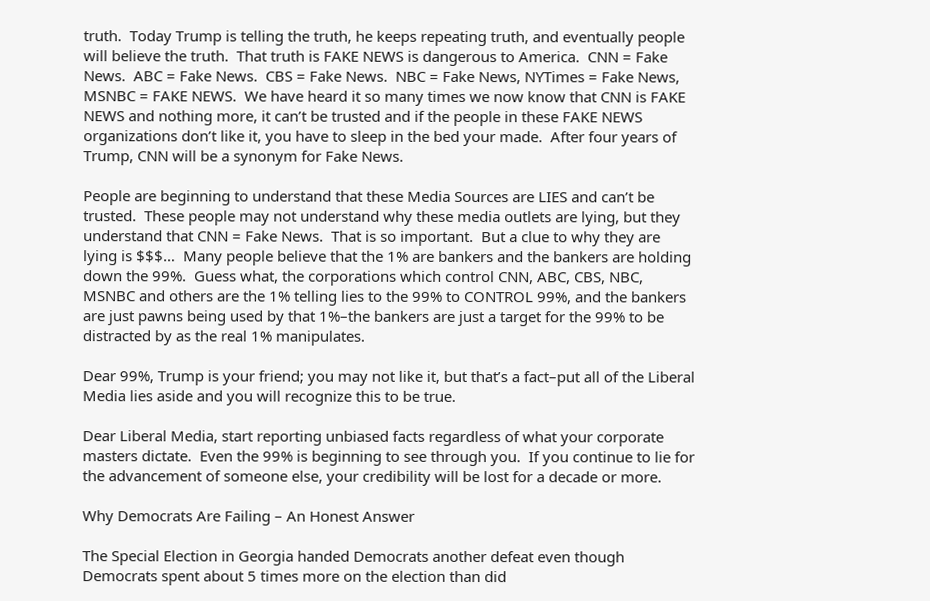truth.  Today Trump is telling the truth, he keeps repeating truth, and eventually people will believe the truth.  That truth is FAKE NEWS is dangerous to America.  CNN = Fake News.  ABC = Fake News.  CBS = Fake News.  NBC = Fake News, NYTimes = Fake News, MSNBC = FAKE NEWS.  We have heard it so many times we now know that CNN is FAKE NEWS and nothing more, it can’t be trusted and if the people in these FAKE NEWS organizations don’t like it, you have to sleep in the bed your made.  After four years of Trump, CNN will be a synonym for Fake News.

People are beginning to understand that these Media Sources are LIES and can’t be trusted.  These people may not understand why these media outlets are lying, but they understand that CNN = Fake News.  That is so important.  But a clue to why they are lying is $$$…  Many people believe that the 1% are bankers and the bankers are holding down the 99%.  Guess what, the corporations which control CNN, ABC, CBS, NBC, MSNBC and others are the 1% telling lies to the 99% to CONTROL 99%, and the bankers are just pawns being used by that 1%–the bankers are just a target for the 99% to be distracted by as the real 1% manipulates.

Dear 99%, Trump is your friend; you may not like it, but that’s a fact–put all of the Liberal Media lies aside and you will recognize this to be true.

Dear Liberal Media, start reporting unbiased facts regardless of what your corporate masters dictate.  Even the 99% is beginning to see through you.  If you continue to lie for the advancement of someone else, your credibility will be lost for a decade or more.

Why Democrats Are Failing – An Honest Answer

The Special Election in Georgia handed Democrats another defeat even though Democrats spent about 5 times more on the election than did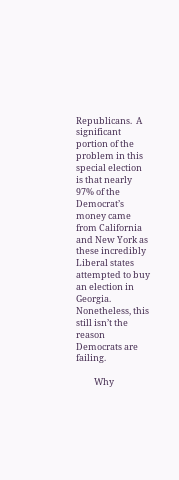Republicans.  A significant portion of the problem in this special election is that nearly 97% of the Democrat’s money came from California and New York as these incredibly Liberal states attempted to buy an election in Georgia.  Nonetheless, this still isn’t the reason Democrats are failing.

         Why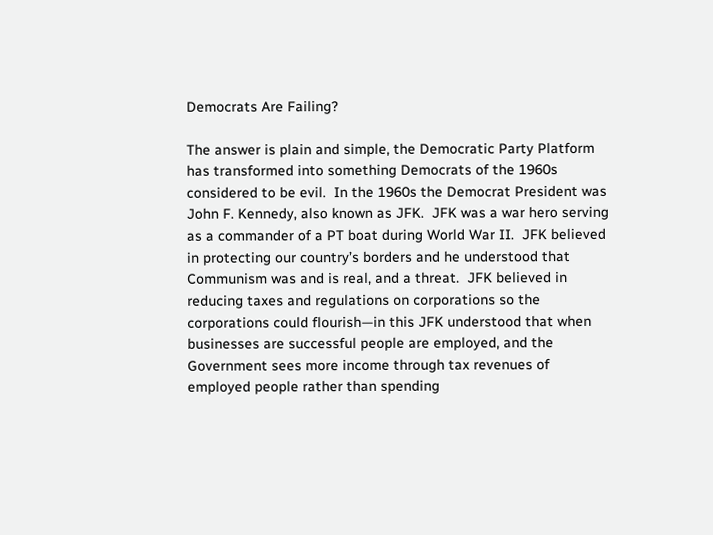Democrats Are Failing?

The answer is plain and simple, the Democratic Party Platform has transformed into something Democrats of the 1960s considered to be evil.  In the 1960s the Democrat President was John F. Kennedy, also known as JFK.  JFK was a war hero serving as a commander of a PT boat during World War II.  JFK believed in protecting our country’s borders and he understood that Communism was and is real, and a threat.  JFK believed in reducing taxes and regulations on corporations so the corporations could flourish—in this JFK understood that when businesses are successful people are employed, and the Government sees more income through tax revenues of employed people rather than spending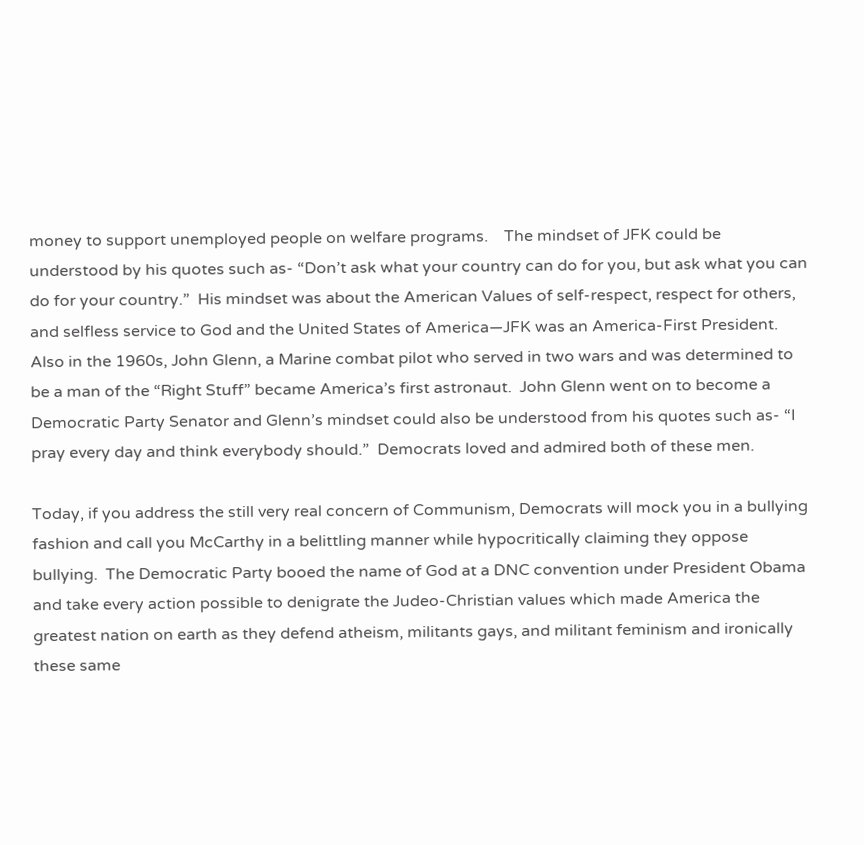money to support unemployed people on welfare programs.    The mindset of JFK could be understood by his quotes such as- “Don’t ask what your country can do for you, but ask what you can do for your country.”  His mindset was about the American Values of self-respect, respect for others, and selfless service to God and the United States of America—JFK was an America-First President.  Also in the 1960s, John Glenn, a Marine combat pilot who served in two wars and was determined to be a man of the “Right Stuff” became America’s first astronaut.  John Glenn went on to become a Democratic Party Senator and Glenn’s mindset could also be understood from his quotes such as- “I pray every day and think everybody should.”  Democrats loved and admired both of these men.

Today, if you address the still very real concern of Communism, Democrats will mock you in a bullying fashion and call you McCarthy in a belittling manner while hypocritically claiming they oppose bullying.  The Democratic Party booed the name of God at a DNC convention under President Obama and take every action possible to denigrate the Judeo-Christian values which made America the greatest nation on earth as they defend atheism, militants gays, and militant feminism and ironically these same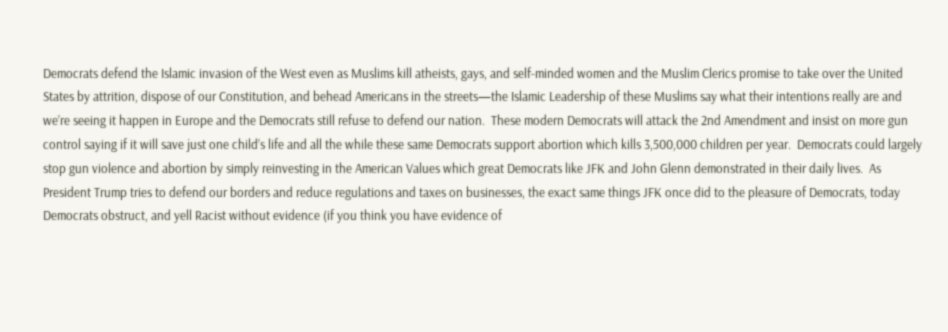Democrats defend the Islamic invasion of the West even as Muslims kill atheists, gays, and self-minded women and the Muslim Clerics promise to take over the United States by attrition, dispose of our Constitution, and behead Americans in the streets—the Islamic Leadership of these Muslims say what their intentions really are and we’re seeing it happen in Europe and the Democrats still refuse to defend our nation.  These modern Democrats will attack the 2nd Amendment and insist on more gun control saying if it will save just one child’s life and all the while these same Democrats support abortion which kills 3,500,000 children per year.  Democrats could largely stop gun violence and abortion by simply reinvesting in the American Values which great Democrats like JFK and John Glenn demonstrated in their daily lives.  As President Trump tries to defend our borders and reduce regulations and taxes on businesses, the exact same things JFK once did to the pleasure of Democrats, today Democrats obstruct, and yell Racist without evidence (if you think you have evidence of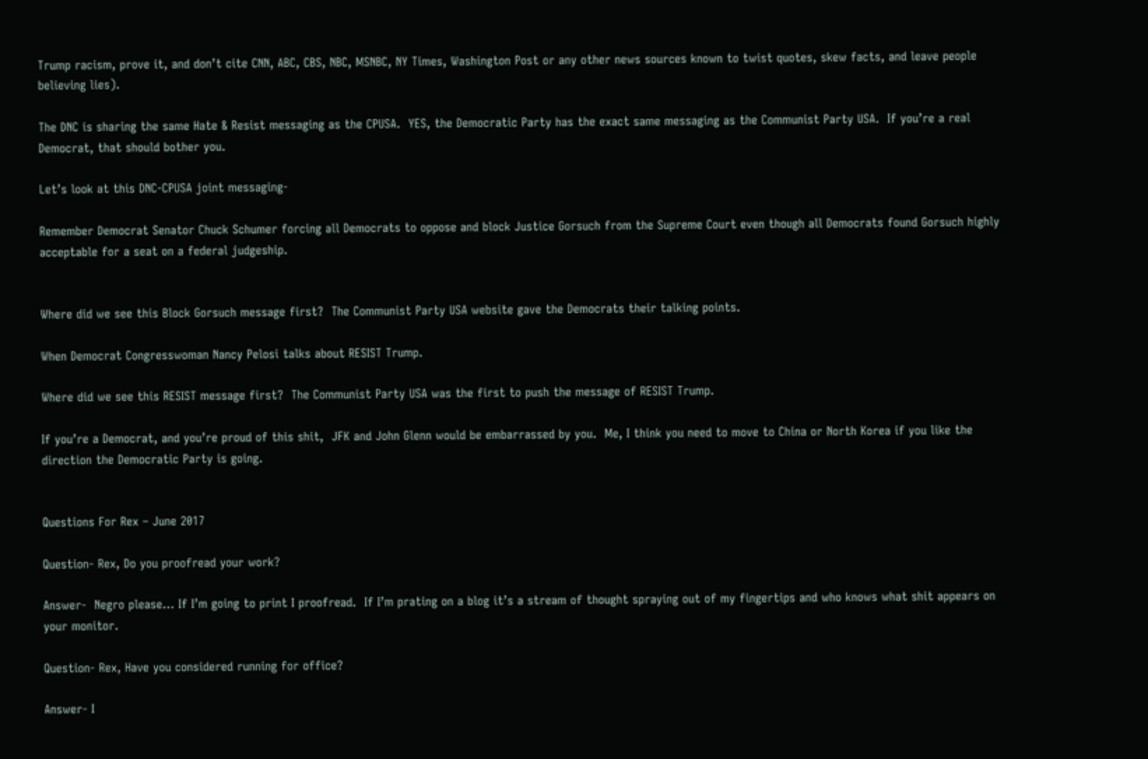Trump racism, prove it, and don’t cite CNN, ABC, CBS, NBC, MSNBC, NY Times, Washington Post or any other news sources known to twist quotes, skew facts, and leave people believing lies).

The DNC is sharing the same Hate & Resist messaging as the CPUSA.  YES, the Democratic Party has the exact same messaging as the Communist Party USA.  If you’re a real Democrat, that should bother you.

Let’s look at this DNC-CPUSA joint messaging-

Remember Democrat Senator Chuck Schumer forcing all Democrats to oppose and block Justice Gorsuch from the Supreme Court even though all Democrats found Gorsuch highly acceptable for a seat on a federal judgeship.


Where did we see this Block Gorsuch message first?  The Communist Party USA website gave the Democrats their talking points.

When Democrat Congresswoman Nancy Pelosi talks about RESIST Trump.

Where did we see this RESIST message first?  The Communist Party USA was the first to push the message of RESIST Trump.

If you’re a Democrat, and you’re proud of this shit,  JFK and John Glenn would be embarrassed by you.  Me, I think you need to move to China or North Korea if you like the direction the Democratic Party is going.


Questions For Rex – June 2017

Question- Rex, Do you proofread your work?

Answer-  Negro please… If I’m going to print I proofread.  If I’m prating on a blog it’s a stream of thought spraying out of my fingertips and who knows what shit appears on your monitor.

Question- Rex, Have you considered running for office?

Answer- I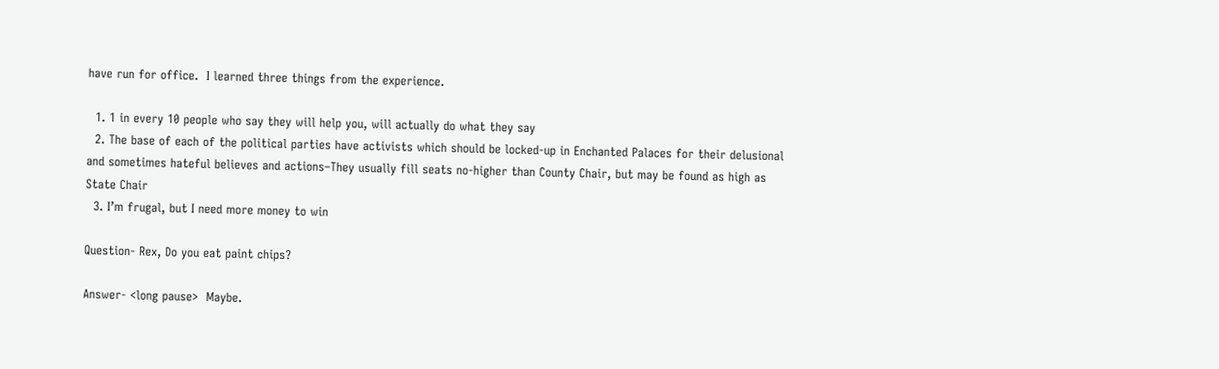have run for office.  I learned three things from the experience.

  1. 1 in every 10 people who say they will help you, will actually do what they say
  2. The base of each of the political parties have activists which should be locked-up in Enchanted Palaces for their delusional and sometimes hateful believes and actions–They usually fill seats no-higher than County Chair, but may be found as high as State Chair
  3. I’m frugal, but I need more money to win

Question- Rex, Do you eat paint chips?

Answer- <long pause>  Maybe.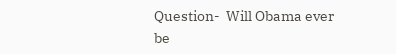Question-  Will Obama ever be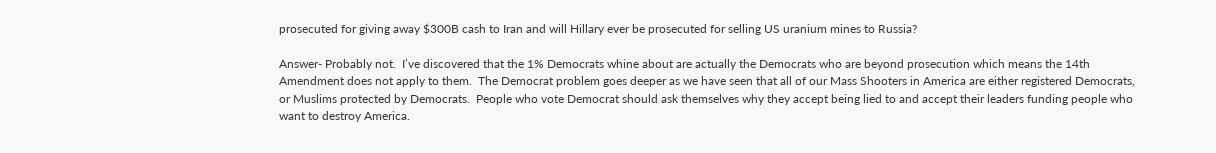prosecuted for giving away $300B cash to Iran and will Hillary ever be prosecuted for selling US uranium mines to Russia?

Answer- Probably not.  I’ve discovered that the 1% Democrats whine about are actually the Democrats who are beyond prosecution which means the 14th Amendment does not apply to them.  The Democrat problem goes deeper as we have seen that all of our Mass Shooters in America are either registered Democrats, or Muslims protected by Democrats.  People who vote Democrat should ask themselves why they accept being lied to and accept their leaders funding people who want to destroy America.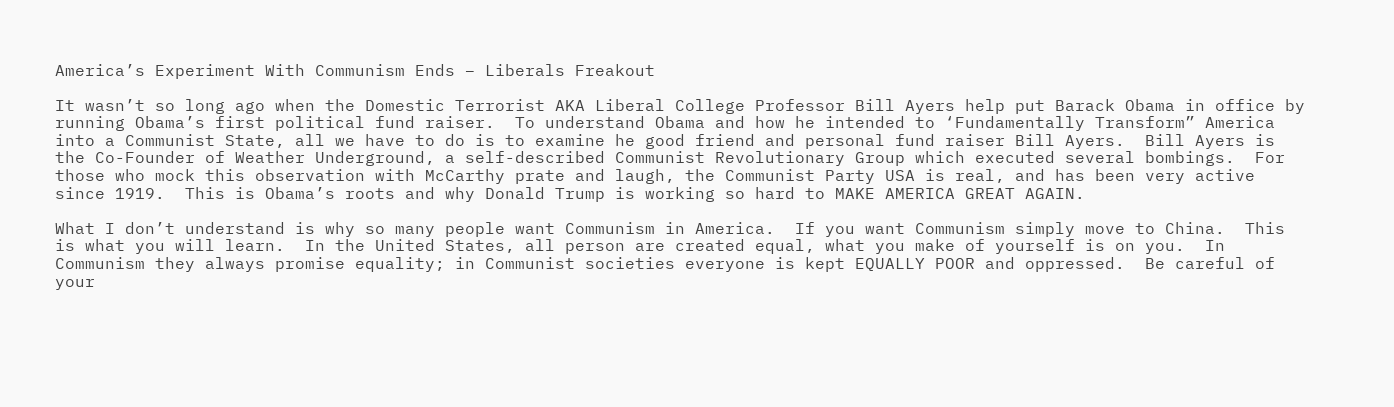America’s Experiment With Communism Ends – Liberals Freakout

It wasn’t so long ago when the Domestic Terrorist AKA Liberal College Professor Bill Ayers help put Barack Obama in office by running Obama’s first political fund raiser.  To understand Obama and how he intended to ‘Fundamentally Transform” America into a Communist State, all we have to do is to examine he good friend and personal fund raiser Bill Ayers.  Bill Ayers is the Co-Founder of Weather Underground, a self-described Communist Revolutionary Group which executed several bombings.  For those who mock this observation with McCarthy prate and laugh, the Communist Party USA is real, and has been very active since 1919.  This is Obama’s roots and why Donald Trump is working so hard to MAKE AMERICA GREAT AGAIN.

What I don’t understand is why so many people want Communism in America.  If you want Communism simply move to China.  This is what you will learn.  In the United States, all person are created equal, what you make of yourself is on you.  In Communism they always promise equality; in Communist societies everyone is kept EQUALLY POOR and oppressed.  Be careful of your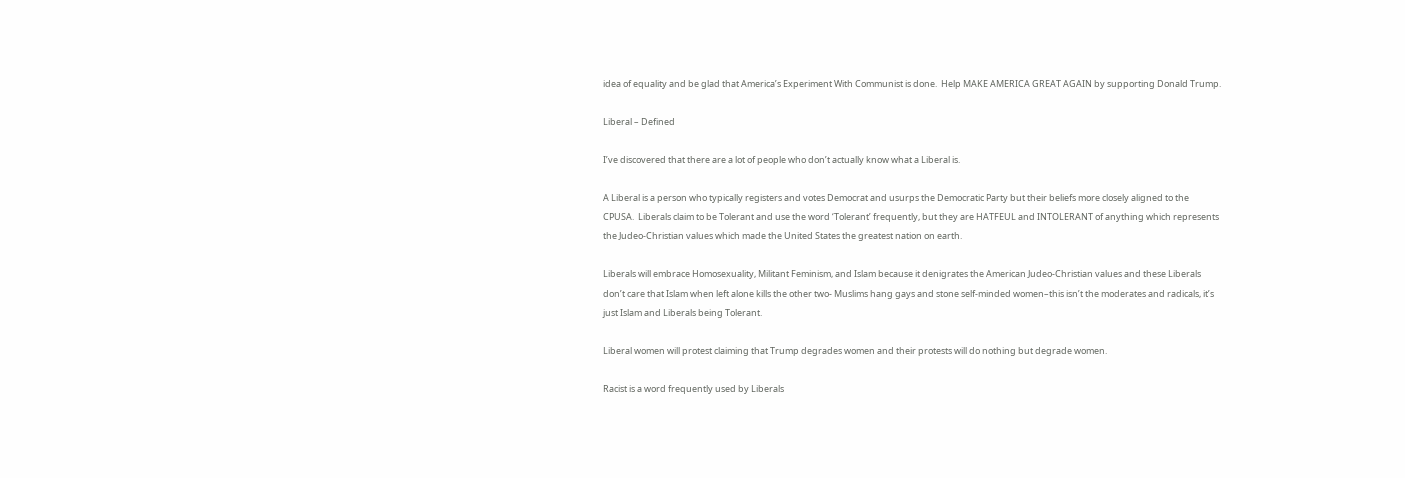idea of equality and be glad that America’s Experiment With Communist is done.  Help MAKE AMERICA GREAT AGAIN by supporting Donald Trump.

Liberal – Defined

I’ve discovered that there are a lot of people who don’t actually know what a Liberal is.

A Liberal is a person who typically registers and votes Democrat and usurps the Democratic Party but their beliefs more closely aligned to the CPUSA.  Liberals claim to be Tolerant and use the word ‘Tolerant’ frequently, but they are HATFEUL and INTOLERANT of anything which represents the Judeo-Christian values which made the United States the greatest nation on earth.

Liberals will embrace Homosexuality, Militant Feminism, and Islam because it denigrates the American Judeo-Christian values and these Liberals don’t care that Islam when left alone kills the other two- Muslims hang gays and stone self-minded women–this isn’t the moderates and radicals, it’s just Islam and Liberals being Tolerant.

Liberal women will protest claiming that Trump degrades women and their protests will do nothing but degrade women.

Racist is a word frequently used by Liberals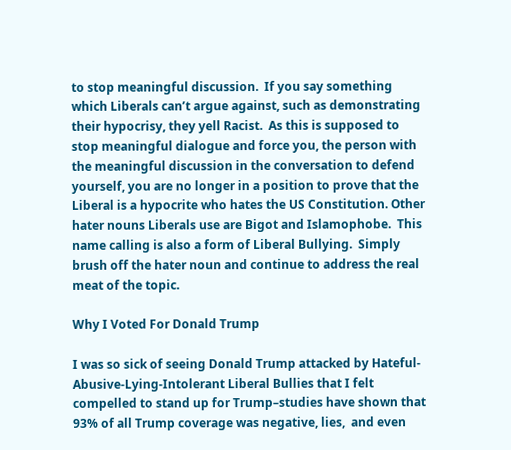to stop meaningful discussion.  If you say something which Liberals can’t argue against, such as demonstrating their hypocrisy, they yell Racist.  As this is supposed to stop meaningful dialogue and force you, the person with the meaningful discussion in the conversation to defend yourself, you are no longer in a position to prove that the Liberal is a hypocrite who hates the US Constitution. Other hater nouns Liberals use are Bigot and Islamophobe.  This name calling is also a form of Liberal Bullying.  Simply brush off the hater noun and continue to address the real meat of the topic.

Why I Voted For Donald Trump

I was so sick of seeing Donald Trump attacked by Hateful-Abusive-Lying-Intolerant Liberal Bullies that I felt compelled to stand up for Trump–studies have shown that 93% of all Trump coverage was negative, lies,  and even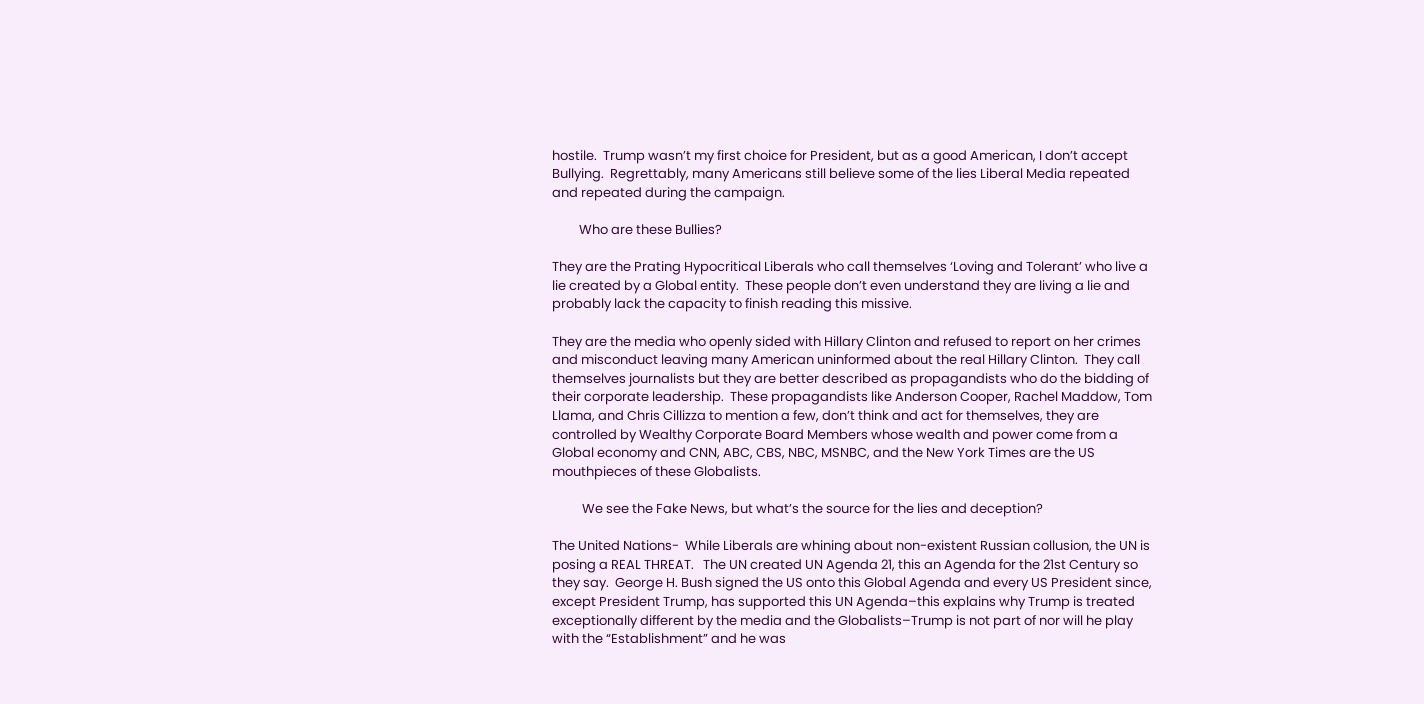hostile.  Trump wasn’t my first choice for President, but as a good American, I don’t accept Bullying.  Regrettably, many Americans still believe some of the lies Liberal Media repeated and repeated during the campaign.

         Who are these Bullies?

They are the Prating Hypocritical Liberals who call themselves ‘Loving and Tolerant’ who live a lie created by a Global entity.  These people don’t even understand they are living a lie and probably lack the capacity to finish reading this missive.

They are the media who openly sided with Hillary Clinton and refused to report on her crimes and misconduct leaving many American uninformed about the real Hillary Clinton.  They call themselves journalists but they are better described as propagandists who do the bidding of their corporate leadership.  These propagandists like Anderson Cooper, Rachel Maddow, Tom Llama, and Chris Cillizza to mention a few, don’t think and act for themselves, they are controlled by Wealthy Corporate Board Members whose wealth and power come from a Global economy and CNN, ABC, CBS, NBC, MSNBC, and the New York Times are the US mouthpieces of these Globalists.

          We see the Fake News, but what’s the source for the lies and deception?

The United Nations-  While Liberals are whining about non-existent Russian collusion, the UN is posing a REAL THREAT.   The UN created UN Agenda 21, this an Agenda for the 21st Century so they say.  George H. Bush signed the US onto this Global Agenda and every US President since, except President Trump, has supported this UN Agenda–this explains why Trump is treated exceptionally different by the media and the Globalists–Trump is not part of nor will he play with the “Establishment” and he was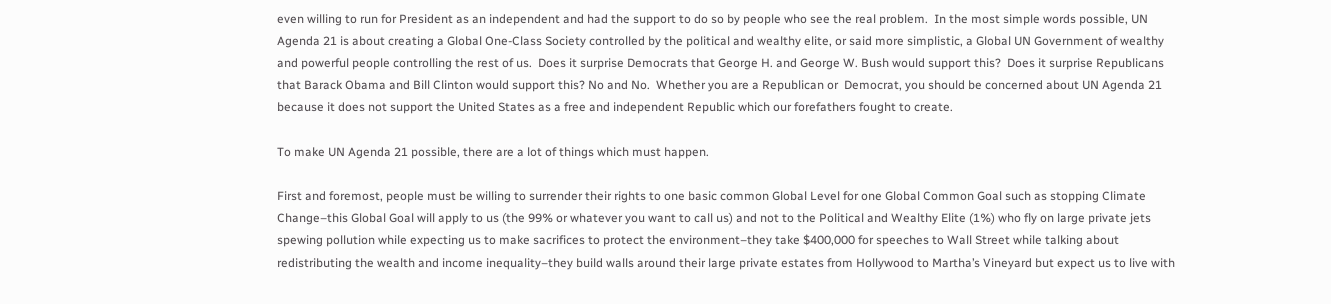even willing to run for President as an independent and had the support to do so by people who see the real problem.  In the most simple words possible, UN Agenda 21 is about creating a Global One-Class Society controlled by the political and wealthy elite, or said more simplistic, a Global UN Government of wealthy and powerful people controlling the rest of us.  Does it surprise Democrats that George H. and George W. Bush would support this?  Does it surprise Republicans that Barack Obama and Bill Clinton would support this? No and No.  Whether you are a Republican or  Democrat, you should be concerned about UN Agenda 21 because it does not support the United States as a free and independent Republic which our forefathers fought to create.

To make UN Agenda 21 possible, there are a lot of things which must happen.

First and foremost, people must be willing to surrender their rights to one basic common Global Level for one Global Common Goal such as stopping Climate Change–this Global Goal will apply to us (the 99% or whatever you want to call us) and not to the Political and Wealthy Elite (1%) who fly on large private jets spewing pollution while expecting us to make sacrifices to protect the environment–they take $400,000 for speeches to Wall Street while talking about redistributing the wealth and income inequality–they build walls around their large private estates from Hollywood to Martha’s Vineyard but expect us to live with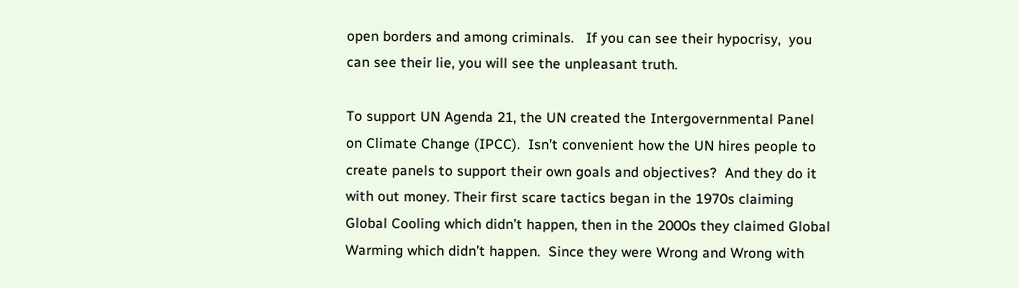open borders and among criminals.   If you can see their hypocrisy,  you can see their lie, you will see the unpleasant truth.

To support UN Agenda 21, the UN created the Intergovernmental Panel on Climate Change (IPCC).  Isn’t convenient how the UN hires people to create panels to support their own goals and objectives?  And they do it with out money. Their first scare tactics began in the 1970s claiming Global Cooling which didn’t happen, then in the 2000s they claimed Global Warming which didn’t happen.  Since they were Wrong and Wrong with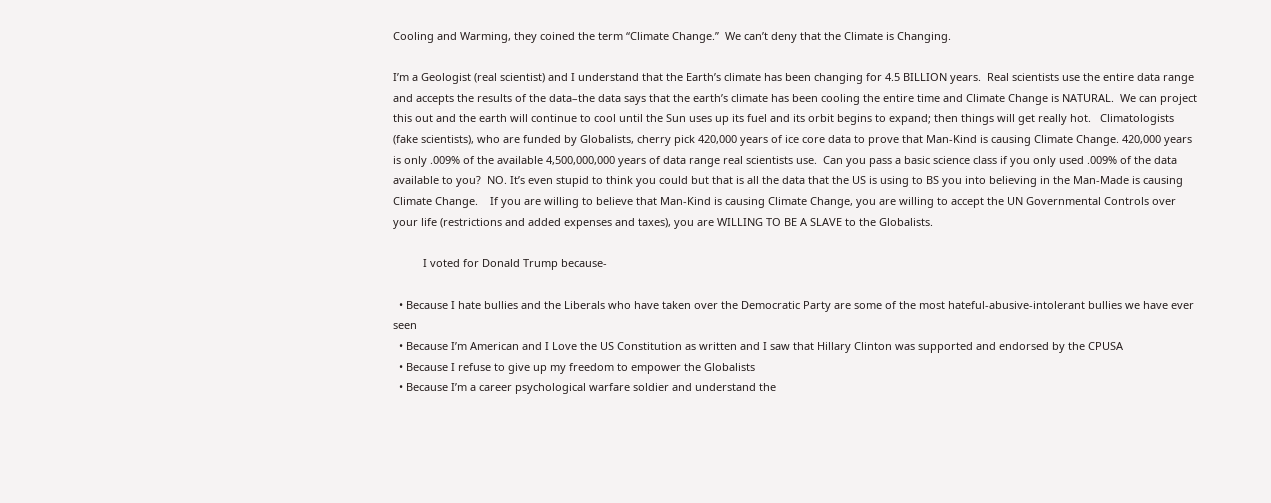Cooling and Warming, they coined the term “Climate Change.”  We can’t deny that the Climate is Changing.

I’m a Geologist (real scientist) and I understand that the Earth’s climate has been changing for 4.5 BILLION years.  Real scientists use the entire data range and accepts the results of the data–the data says that the earth’s climate has been cooling the entire time and Climate Change is NATURAL.  We can project this out and the earth will continue to cool until the Sun uses up its fuel and its orbit begins to expand; then things will get really hot.   Climatologists (fake scientists), who are funded by Globalists, cherry pick 420,000 years of ice core data to prove that Man-Kind is causing Climate Change. 420,000 years is only .009% of the available 4,500,000,000 years of data range real scientists use.  Can you pass a basic science class if you only used .009% of the data available to you?  NO. It’s even stupid to think you could but that is all the data that the US is using to BS you into believing in the Man-Made is causing Climate Change.    If you are willing to believe that Man-Kind is causing Climate Change, you are willing to accept the UN Governmental Controls over your life (restrictions and added expenses and taxes), you are WILLING TO BE A SLAVE to the Globalists.

          I voted for Donald Trump because-

  • Because I hate bullies and the Liberals who have taken over the Democratic Party are some of the most hateful-abusive-intolerant bullies we have ever seen
  • Because I’m American and I Love the US Constitution as written and I saw that Hillary Clinton was supported and endorsed by the CPUSA
  • Because I refuse to give up my freedom to empower the Globalists
  • Because I’m a career psychological warfare soldier and understand the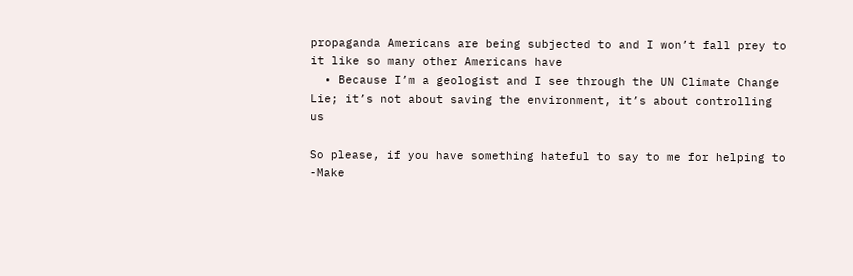propaganda Americans are being subjected to and I won’t fall prey to it like so many other Americans have
  • Because I’m a geologist and I see through the UN Climate Change Lie; it’s not about saving the environment, it’s about controlling us

So please, if you have something hateful to say to me for helping to
-Make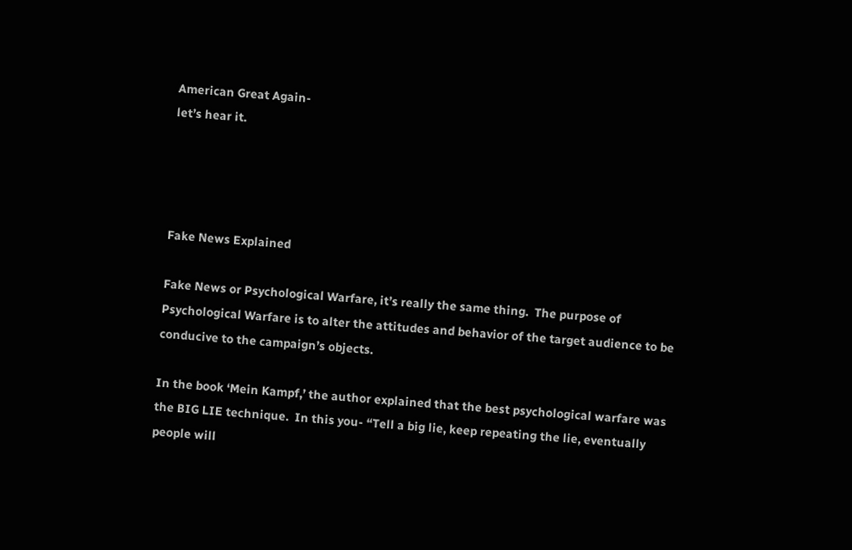American Great Again-
let’s hear it.




Fake News Explained

Fake News or Psychological Warfare, it’s really the same thing.  The purpose of Psychological Warfare is to alter the attitudes and behavior of the target audience to be conducive to the campaign’s objects.

In the book ‘Mein Kampf,’ the author explained that the best psychological warfare was the BIG LIE technique.  In this you- “Tell a big lie, keep repeating the lie, eventually people will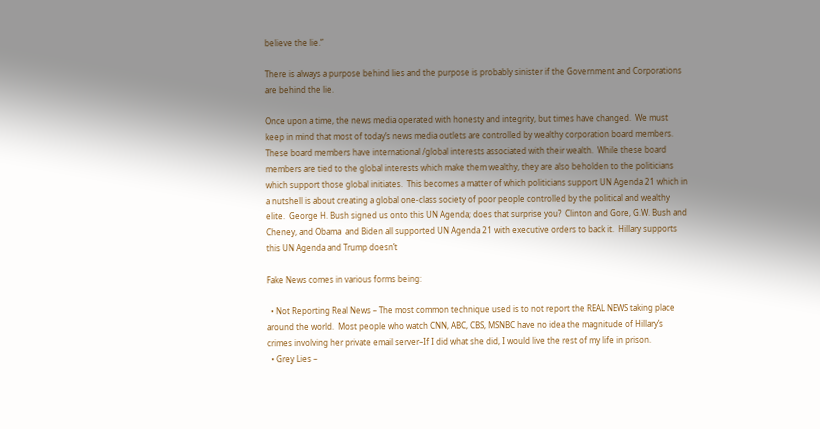believe the lie.”

There is always a purpose behind lies and the purpose is probably sinister if the Government and Corporations are behind the lie.

Once upon a time, the news media operated with honesty and integrity, but times have changed.  We must keep in mind that most of today’s news media outlets are controlled by wealthy corporation board members.  These board members have international /global interests associated with their wealth.  While these board members are tied to the global interests which make them wealthy, they are also beholden to the politicians which support those global initiates.  This becomes a matter of which politicians support UN Agenda 21 which in a nutshell is about creating a global one-class society of poor people controlled by the political and wealthy elite.  George H. Bush signed us onto this UN Agenda; does that surprise you?  Clinton and Gore, G.W. Bush and Cheney, and Obama  and Biden all supported UN Agenda 21 with executive orders to back it.  Hillary supports this UN Agenda and Trump doesn’t

Fake News comes in various forms being:

  • Not Reporting Real News – The most common technique used is to not report the REAL NEWS taking place around the world.  Most people who watch CNN, ABC, CBS, MSNBC have no idea the magnitude of Hillary’s crimes involving her private email server–If I did what she did, I would live the rest of my life in prison.
  • Grey Lies –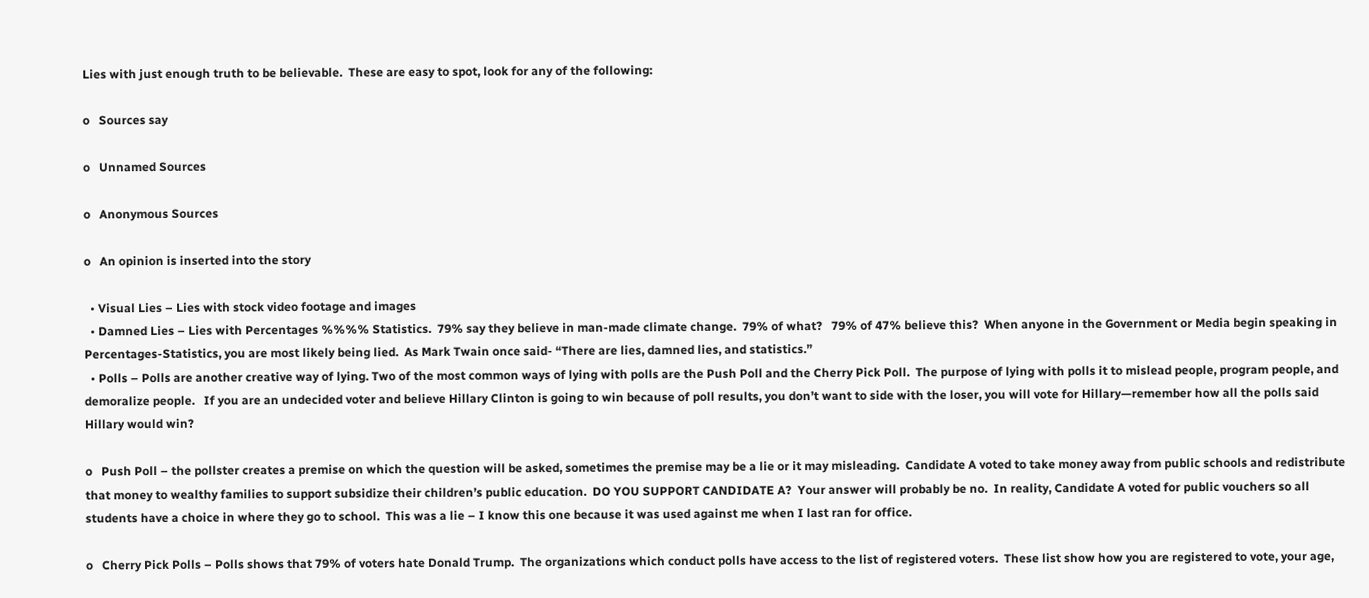Lies with just enough truth to be believable.  These are easy to spot, look for any of the following:

o   Sources say

o   Unnamed Sources

o   Anonymous Sources

o   An opinion is inserted into the story

  • Visual Lies – Lies with stock video footage and images
  • Damned Lies – Lies with Percentages %%%% Statistics.  79% say they believe in man-made climate change.  79% of what?   79% of 47% believe this?  When anyone in the Government or Media begin speaking in Percentages-Statistics, you are most likely being lied.  As Mark Twain once said- “There are lies, damned lies, and statistics.”
  • Polls – Polls are another creative way of lying. Two of the most common ways of lying with polls are the Push Poll and the Cherry Pick Poll.  The purpose of lying with polls it to mislead people, program people, and demoralize people.   If you are an undecided voter and believe Hillary Clinton is going to win because of poll results, you don’t want to side with the loser, you will vote for Hillary—remember how all the polls said Hillary would win?

o   Push Poll – the pollster creates a premise on which the question will be asked, sometimes the premise may be a lie or it may misleading.  Candidate A voted to take money away from public schools and redistribute that money to wealthy families to support subsidize their children’s public education.  DO YOU SUPPORT CANDIDATE A?  Your answer will probably be no.  In reality, Candidate A voted for public vouchers so all students have a choice in where they go to school.  This was a lie – I know this one because it was used against me when I last ran for office.

o   Cherry Pick Polls – Polls shows that 79% of voters hate Donald Trump.  The organizations which conduct polls have access to the list of registered voters.  These list show how you are registered to vote, your age,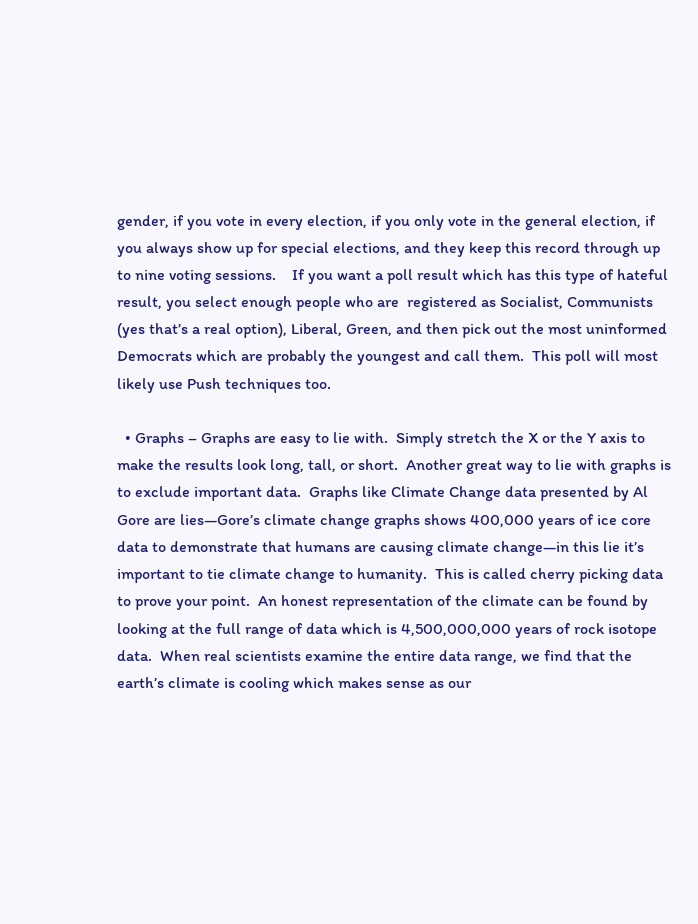gender, if you vote in every election, if you only vote in the general election, if you always show up for special elections, and they keep this record through up to nine voting sessions.    If you want a poll result which has this type of hateful result, you select enough people who are  registered as Socialist, Communists (yes that’s a real option), Liberal, Green, and then pick out the most uninformed Democrats which are probably the youngest and call them.  This poll will most likely use Push techniques too.

  • Graphs – Graphs are easy to lie with.  Simply stretch the X or the Y axis to make the results look long, tall, or short.  Another great way to lie with graphs is to exclude important data.  Graphs like Climate Change data presented by Al Gore are lies—Gore’s climate change graphs shows 400,000 years of ice core data to demonstrate that humans are causing climate change—in this lie it’s important to tie climate change to humanity.  This is called cherry picking data to prove your point.  An honest representation of the climate can be found by looking at the full range of data which is 4,500,000,000 years of rock isotope data.  When real scientists examine the entire data range, we find that the earth’s climate is cooling which makes sense as our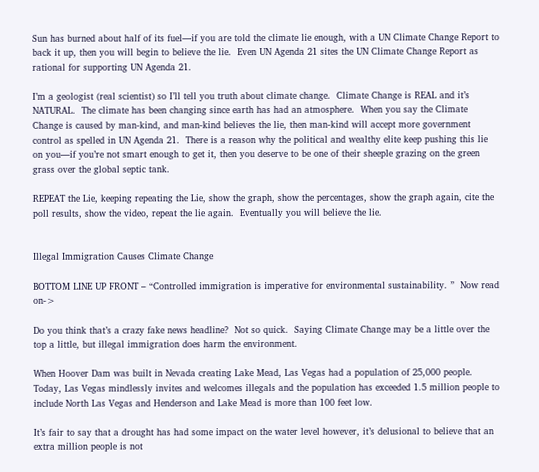Sun has burned about half of its fuel—if you are told the climate lie enough, with a UN Climate Change Report to back it up, then you will begin to believe the lie.  Even UN Agenda 21 sites the UN Climate Change Report as rational for supporting UN Agenda 21.

I’m a geologist (real scientist) so I’ll tell you truth about climate change.  Climate Change is REAL and it’s NATURAL.  The climate has been changing since earth has had an atmosphere.  When you say the Climate Change is caused by man-kind, and man-kind believes the lie, then man-kind will accept more government control as spelled in UN Agenda 21.  There is a reason why the political and wealthy elite keep pushing this lie on you—if you’re not smart enough to get it, then you deserve to be one of their sheeple grazing on the green grass over the global septic tank.

REPEAT the Lie, keeping repeating the Lie, show the graph, show the percentages, show the graph again, cite the poll results, show the video, repeat the lie again.  Eventually you will believe the lie.


Illegal Immigration Causes Climate Change

BOTTOM LINE UP FRONT – “Controlled immigration is imperative for environmental sustainability. ”  Now read on->

Do you think that’s a crazy fake news headline?  Not so quick.  Saying Climate Change may be a little over the top a little, but illegal immigration does harm the environment.

When Hoover Dam was built in Nevada creating Lake Mead, Las Vegas had a population of 25,000 people.  Today, Las Vegas mindlessly invites and welcomes illegals and the population has exceeded 1.5 million people to include North Las Vegas and Henderson and Lake Mead is more than 100 feet low.

It’s fair to say that a drought has had some impact on the water level however, it’s delusional to believe that an extra million people is not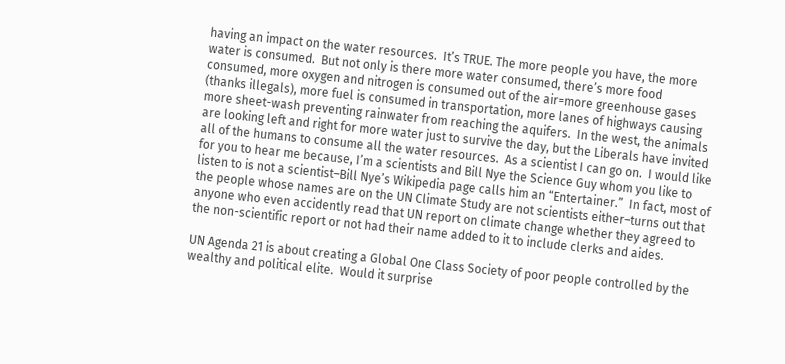having an impact on the water resources.  It’s TRUE. The more people you have, the more water is consumed.  But not only is there more water consumed, there’s more food consumed, more oxygen and nitrogen is consumed out of the air=more greenhouse gases (thanks illegals), more fuel is consumed in transportation, more lanes of highways causing more sheet-wash preventing rainwater from reaching the aquifers.  In the west, the animals are looking left and right for more water just to survive the day, but the Liberals have invited all of the humans to consume all the water resources.  As a scientist I can go on.  I would like for you to hear me because, I’m a scientists and Bill Nye the Science Guy whom you like to listen to is not a scientist–Bill Nye’s Wikipedia page calls him an “Entertainer.”  In fact, most of the people whose names are on the UN Climate Study are not scientists either–turns out that anyone who even accidently read that UN report on climate change whether they agreed to the non-scientific report or not had their name added to it to include clerks and aides.

UN Agenda 21 is about creating a Global One Class Society of poor people controlled by the wealthy and political elite.  Would it surprise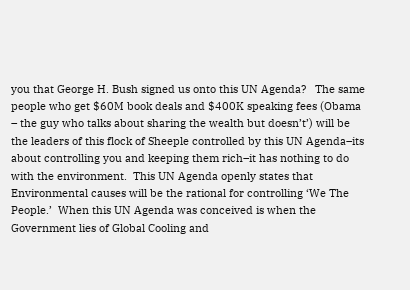you that George H. Bush signed us onto this UN Agenda?   The same people who get $60M book deals and $400K speaking fees (Obama – the guy who talks about sharing the wealth but doesn’t’) will be the leaders of this flock of Sheeple controlled by this UN Agenda–its about controlling you and keeping them rich–it has nothing to do with the environment.  This UN Agenda openly states that Environmental causes will be the rational for controlling ‘We The People.’  When this UN Agenda was conceived is when the Government lies of Global Cooling and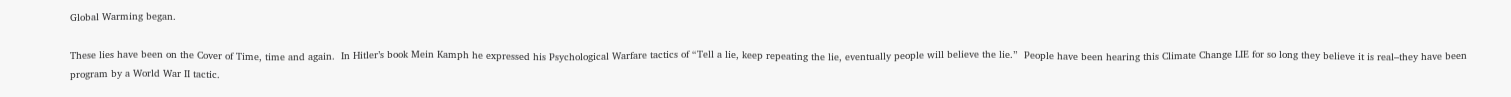Global Warming began.

These lies have been on the Cover of Time, time and again.  In Hitler’s book Mein Kamph he expressed his Psychological Warfare tactics of “Tell a lie, keep repeating the lie, eventually people will believe the lie.”  People have been hearing this Climate Change LIE for so long they believe it is real–they have been program by a World War II tactic.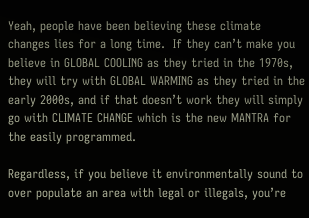Yeah, people have been believing these climate changes lies for a long time.  If they can’t make you believe in GLOBAL COOLING as they tried in the 1970s, they will try with GLOBAL WARMING as they tried in the early 2000s, and if that doesn’t work they will simply go with CLIMATE CHANGE which is the new MANTRA for the easily programmed.

Regardless, if you believe it environmentally sound to over populate an area with legal or illegals, you’re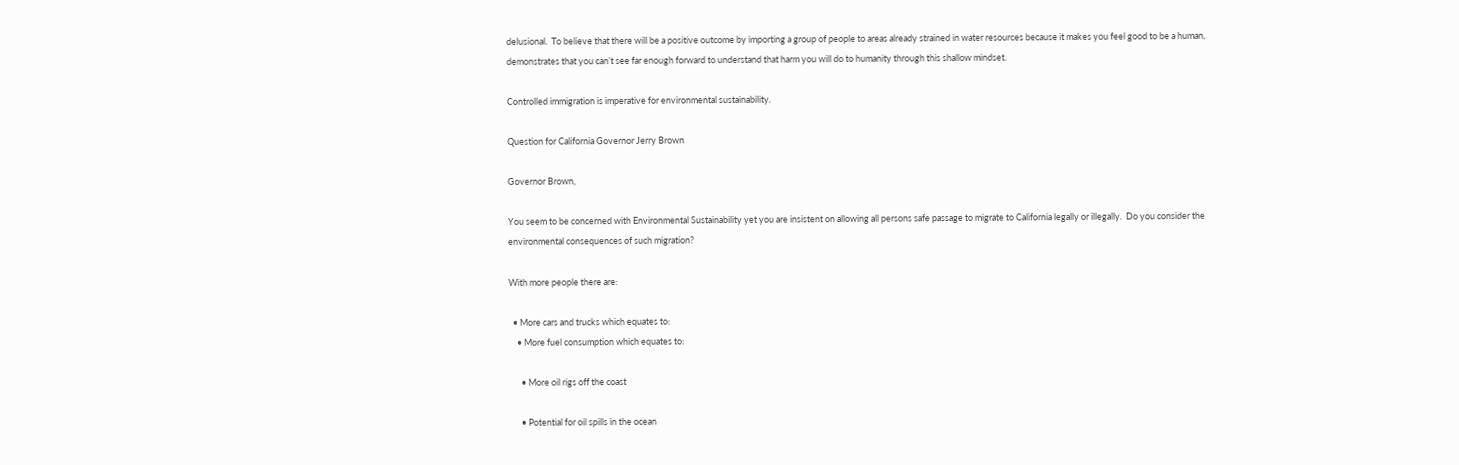delusional.  To believe that there will be a positive outcome by importing a group of people to areas already strained in water resources because it makes you feel good to be a human, demonstrates that you can’t see far enough forward to understand that harm you will do to humanity through this shallow mindset.

Controlled immigration is imperative for environmental sustainability.

Question for California Governor Jerry Brown

Governor Brown,

You seem to be concerned with Environmental Sustainability yet you are insistent on allowing all persons safe passage to migrate to California legally or illegally.  Do you consider the environmental consequences of such migration?

With more people there are:

  • More cars and trucks which equates to:
    • More fuel consumption which equates to:

      • More oil rigs off the coast

      • Potential for oil spills in the ocean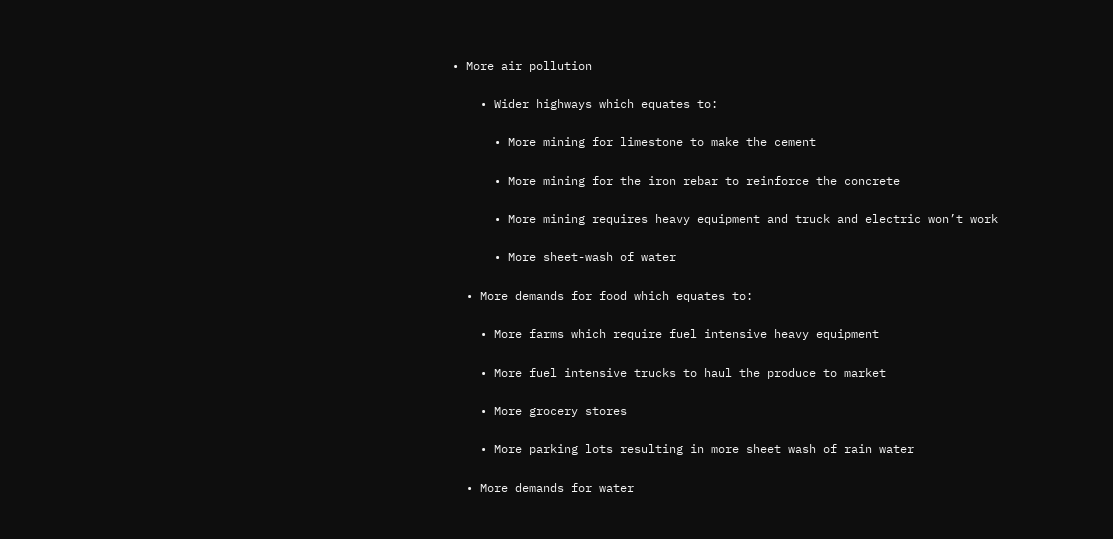• More air pollution

    • Wider highways which equates to:

      • More mining for limestone to make the cement

      • More mining for the iron rebar to reinforce the concrete

      • More mining requires heavy equipment and truck and electric won’t work

      • More sheet-wash of water

  • More demands for food which equates to:

    • More farms which require fuel intensive heavy equipment

    • More fuel intensive trucks to haul the produce to market

    • More grocery stores

    • More parking lots resulting in more sheet wash of rain water

  • More demands for water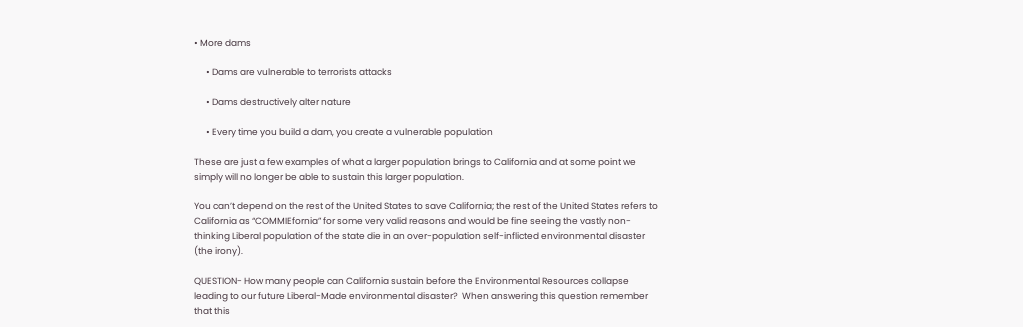• More dams

      • Dams are vulnerable to terrorists attacks

      • Dams destructively alter nature

      • Every time you build a dam, you create a vulnerable population

These are just a few examples of what a larger population brings to California and at some point we simply will no longer be able to sustain this larger population.

You can’t depend on the rest of the United States to save California; the rest of the United States refers to California as “COMMIEfornia” for some very valid reasons and would be fine seeing the vastly non-thinking Liberal population of the state die in an over-population self-inflicted environmental disaster (the irony).

QUESTION- How many people can California sustain before the Environmental Resources collapse leading to our future Liberal-Made environmental disaster?  When answering this question remember that this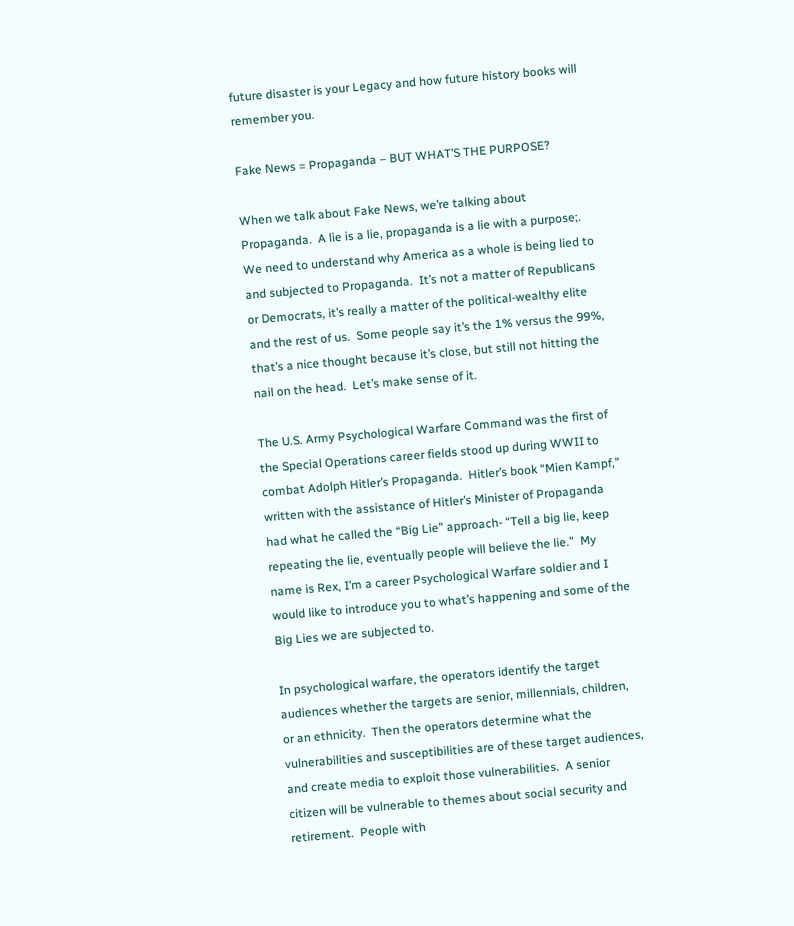future disaster is your Legacy and how future history books will remember you.

Fake News = Propaganda – BUT WHAT’S THE PURPOSE?

When we talk about Fake News, we’re talking about Propaganda.  A lie is a lie, propaganda is a lie with a purpose;.   We need to understand why America as a whole is being lied to and subjected to Propaganda.  It’s not a matter of Republicans or Democrats, it’s really a matter of the political-wealthy elite and the rest of us.  Some people say it’s the 1% versus the 99%, that’s a nice thought because it’s close, but still not hitting the nail on the head.  Let’s make sense of it.

The U.S. Army Psychological Warfare Command was the first of the Special Operations career fields stood up during WWII to combat Adolph Hitler’s Propaganda.  Hitler’s book “Mien Kampf,” written with the assistance of Hitler’s Minister of Propaganda had what he called the “Big Lie” approach- “Tell a big lie, keep repeating the lie, eventually people will believe the lie.”  My name is Rex, I’m a career Psychological Warfare soldier and I would like to introduce you to what’s happening and some of the Big Lies we are subjected to.

In psychological warfare, the operators identify the target audiences whether the targets are senior, millennials, children, or an ethnicity.  Then the operators determine what the vulnerabilities and susceptibilities are of these target audiences, and create media to exploit those vulnerabilities.  A senior citizen will be vulnerable to themes about social security and retirement.  People with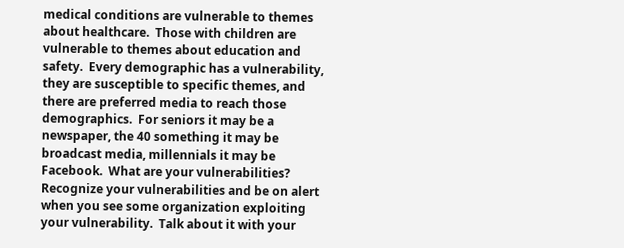medical conditions are vulnerable to themes about healthcare.  Those with children are vulnerable to themes about education and safety.  Every demographic has a vulnerability, they are susceptible to specific themes, and there are preferred media to reach those demographics.  For seniors it may be a newspaper, the 40 something it may be broadcast media, millennials it may be Facebook.  What are your vulnerabilities?  Recognize your vulnerabilities and be on alert when you see some organization exploiting your vulnerability.  Talk about it with your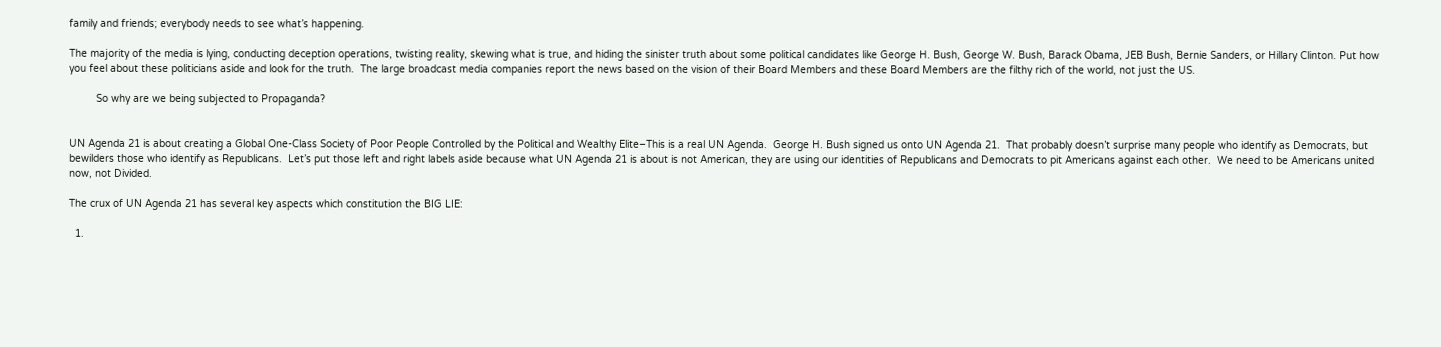family and friends; everybody needs to see what’s happening.

The majority of the media is lying, conducting deception operations, twisting reality, skewing what is true, and hiding the sinister truth about some political candidates like George H. Bush, George W. Bush, Barack Obama, JEB Bush, Bernie Sanders, or Hillary Clinton. Put how you feel about these politicians aside and look for the truth.  The large broadcast media companies report the news based on the vision of their Board Members and these Board Members are the filthy rich of the world, not just the US.

         So why are we being subjected to Propaganda?


UN Agenda 21 is about creating a Global One-Class Society of Poor People Controlled by the Political and Wealthy Elite–This is a real UN Agenda.  George H. Bush signed us onto UN Agenda 21.  That probably doesn’t surprise many people who identify as Democrats, but bewilders those who identify as Republicans.  Let’s put those left and right labels aside because what UN Agenda 21 is about is not American, they are using our identities of Republicans and Democrats to pit Americans against each other.  We need to be Americans united now, not Divided.

The crux of UN Agenda 21 has several key aspects which constitution the BIG LIE:

  1.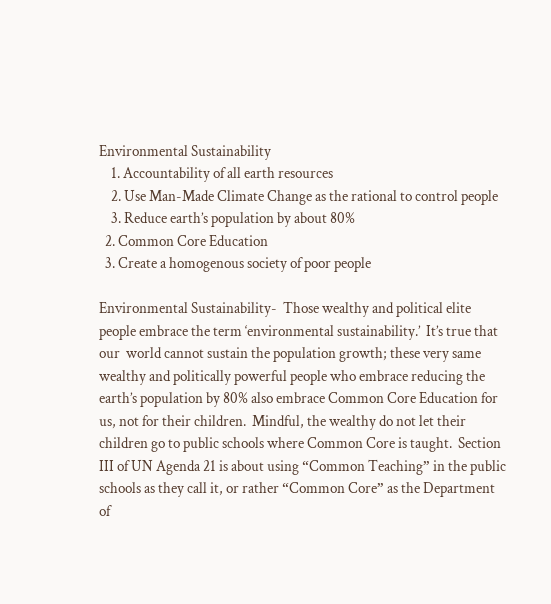Environmental Sustainability
    1. Accountability of all earth resources
    2. Use Man-Made Climate Change as the rational to control people
    3. Reduce earth’s population by about 80%
  2. Common Core Education
  3. Create a homogenous society of poor people

Environmental Sustainability-  Those wealthy and political elite people embrace the term ‘environmental sustainability.’  It’s true that our  world cannot sustain the population growth; these very same wealthy and politically powerful people who embrace reducing the earth’s population by 80% also embrace Common Core Education for us, not for their children.  Mindful, the wealthy do not let their children go to public schools where Common Core is taught.  Section III of UN Agenda 21 is about using “Common Teaching” in the public schools as they call it, or rather “Common Core” as the Department of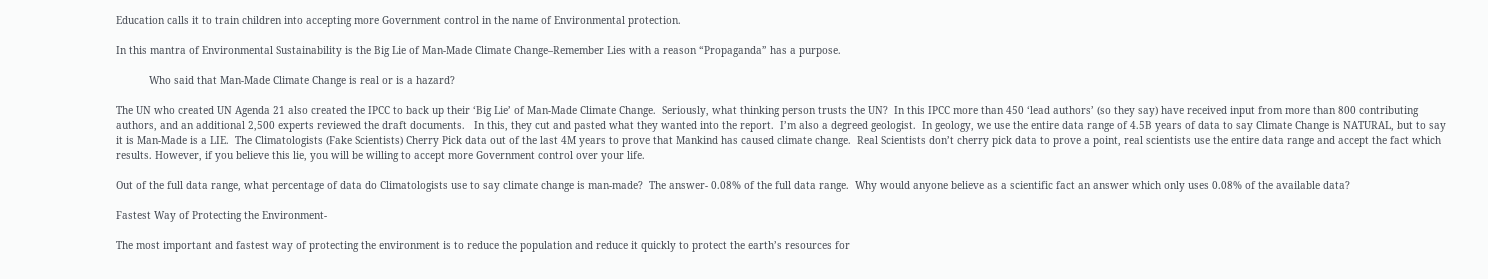Education calls it to train children into accepting more Government control in the name of Environmental protection.

In this mantra of Environmental Sustainability is the Big Lie of Man-Made Climate Change–Remember Lies with a reason “Propaganda” has a purpose.

           Who said that Man-Made Climate Change is real or is a hazard?

The UN who created UN Agenda 21 also created the IPCC to back up their ‘Big Lie’ of Man-Made Climate Change.  Seriously, what thinking person trusts the UN?  In this IPCC more than 450 ‘lead authors’ (so they say) have received input from more than 800 contributing authors, and an additional 2,500 experts reviewed the draft documents.   In this, they cut and pasted what they wanted into the report.  I’m also a degreed geologist.  In geology, we use the entire data range of 4.5B years of data to say Climate Change is NATURAL, but to say it is Man-Made is a LIE.  The Climatologists (Fake Scientists) Cherry Pick data out of the last 4M years to prove that Mankind has caused climate change.  Real Scientists don’t cherry pick data to prove a point, real scientists use the entire data range and accept the fact which results. However, if you believe this lie, you will be willing to accept more Government control over your life.

Out of the full data range, what percentage of data do Climatologists use to say climate change is man-made?  The answer- 0.08% of the full data range.  Why would anyone believe as a scientific fact an answer which only uses 0.08% of the available data?

Fastest Way of Protecting the Environment-

The most important and fastest way of protecting the environment is to reduce the population and reduce it quickly to protect the earth’s resources for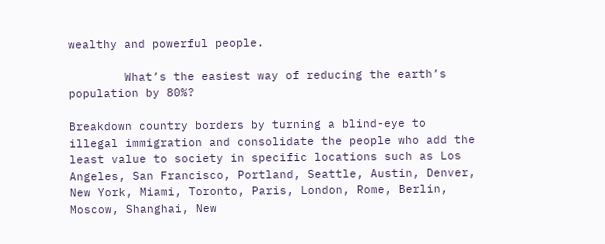wealthy and powerful people.

        What’s the easiest way of reducing the earth’s population by 80%?

Breakdown country borders by turning a blind-eye to illegal immigration and consolidate the people who add the least value to society in specific locations such as Los Angeles, San Francisco, Portland, Seattle, Austin, Denver, New York, Miami, Toronto, Paris, London, Rome, Berlin, Moscow, Shanghai, New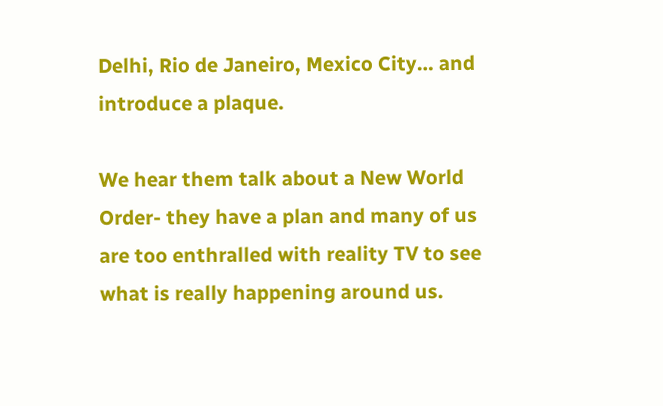Delhi, Rio de Janeiro, Mexico City… and introduce a plaque.

We hear them talk about a New World Order- they have a plan and many of us are too enthralled with reality TV to see what is really happening around us.